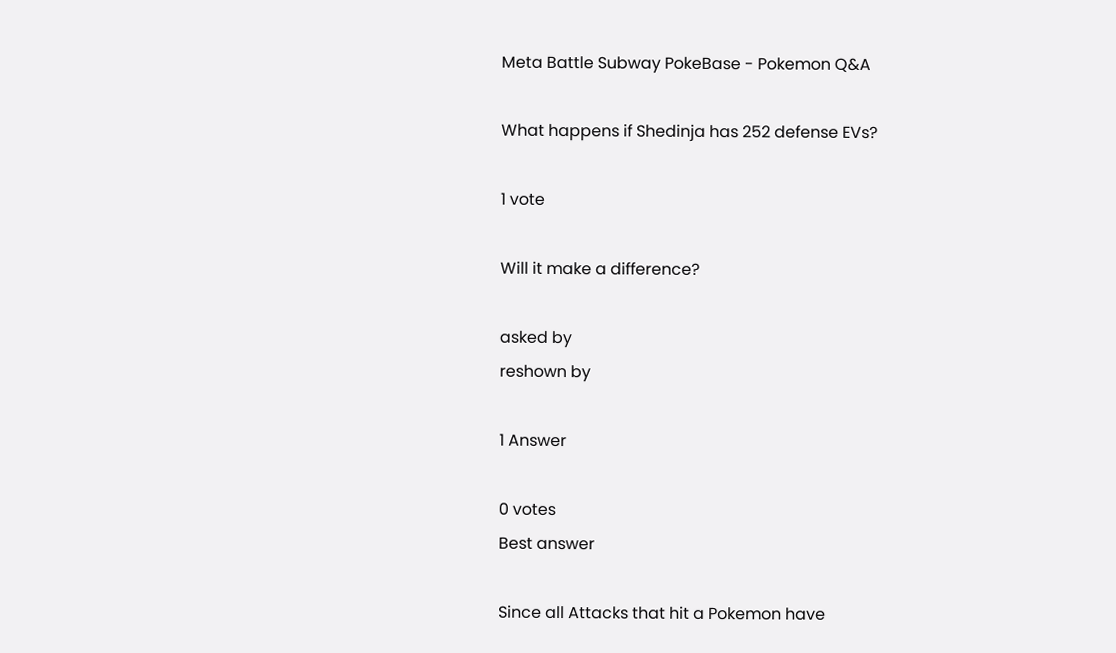Meta Battle Subway PokeBase - Pokemon Q&A

What happens if Shedinja has 252 defense EVs?

1 vote

Will it make a difference?

asked by
reshown by

1 Answer

0 votes
Best answer

Since all Attacks that hit a Pokemon have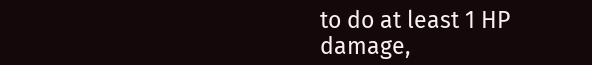to do at least 1 HP damage,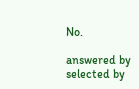No.

answered by
selected by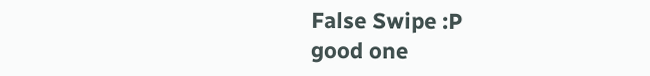False Swipe :P
good one